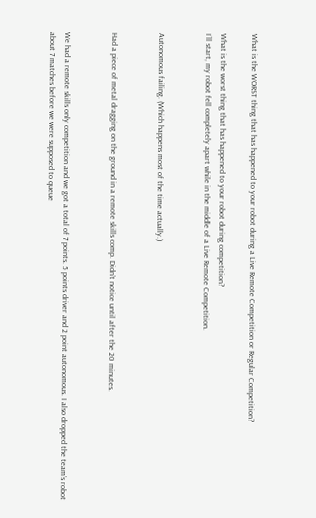What is the WORST thing that has happened to your robot during a Live Remote Competition or Regular Competition?

What is the worst thing that has happened to your robot during competition?
I´ll start, my robot fell completely apart while in the middle of a Live Remote Competition.


Autonomous failing. (Which happens most of the time actually.)


Had a piece of metal dragging on the ground in a remote skills comp. Didn’t notice until after the 20 minutes.


We had a remote skills only competition and we got a total of 7 points. 5 points driver and 2 point autonomous. I also dropped the team’s robot about 7 matches before we were supposed to queue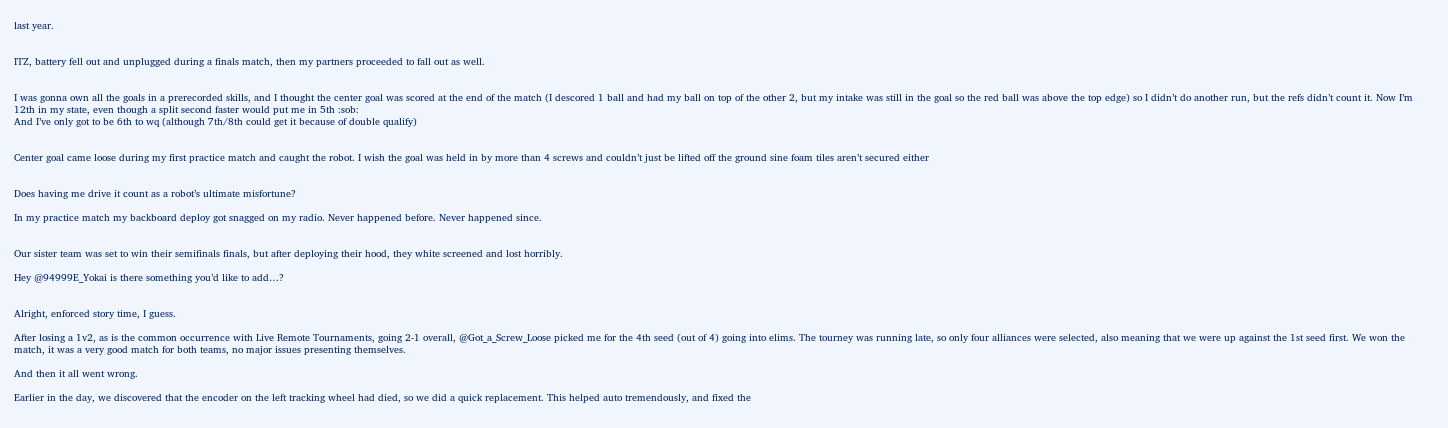last year.


ITZ, battery fell out and unplugged during a finals match, then my partners proceeded to fall out as well.


I was gonna own all the goals in a prerecorded skills, and I thought the center goal was scored at the end of the match (I descored 1 ball and had my ball on top of the other 2, but my intake was still in the goal so the red ball was above the top edge) so I didn’t do another run, but the refs didn’t count it. Now I’m 12th in my state, even though a split second faster would put me in 5th :sob:
And I’ve only got to be 6th to wq (although 7th/8th could get it because of double qualify)


Center goal came loose during my first practice match and caught the robot. I wish the goal was held in by more than 4 screws and couldn’t just be lifted off the ground sine foam tiles aren’t secured either


Does having me drive it count as a robot’s ultimate misfortune?

In my practice match my backboard deploy got snagged on my radio. Never happened before. Never happened since.


Our sister team was set to win their semifinals finals, but after deploying their hood, they white screened and lost horribly.

Hey @94999E_Yokai is there something you’d like to add…?


Alright, enforced story time, I guess.

After losing a 1v2, as is the common occurrence with Live Remote Tournaments, going 2-1 overall, @Got_a_Screw_Loose picked me for the 4th seed (out of 4) going into elims. The tourney was running late, so only four alliances were selected, also meaning that we were up against the 1st seed first. We won the match, it was a very good match for both teams, no major issues presenting themselves.

And then it all went wrong.

Earlier in the day, we discovered that the encoder on the left tracking wheel had died, so we did a quick replacement. This helped auto tremendously, and fixed the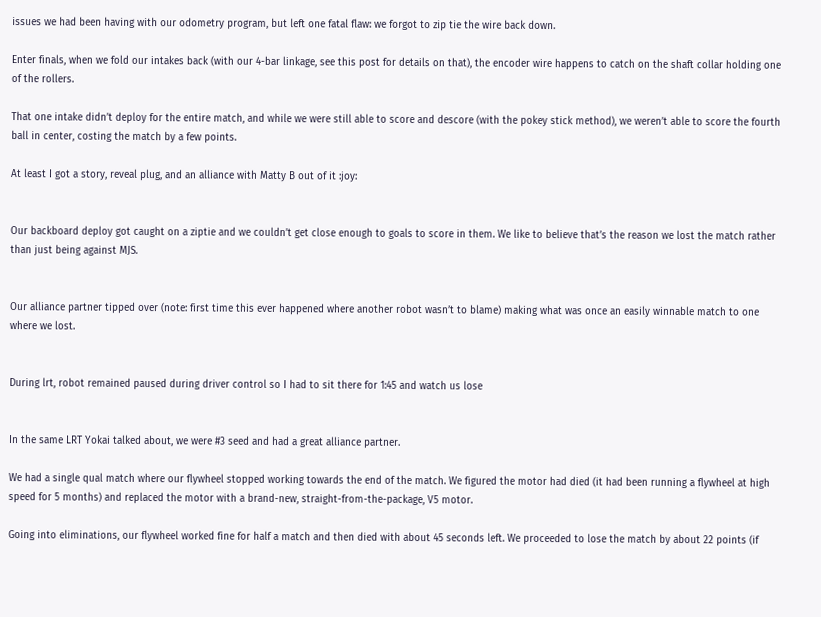issues we had been having with our odometry program, but left one fatal flaw: we forgot to zip tie the wire back down.

Enter finals, when we fold our intakes back (with our 4-bar linkage, see this post for details on that), the encoder wire happens to catch on the shaft collar holding one of the rollers.

That one intake didn’t deploy for the entire match, and while we were still able to score and descore (with the pokey stick method), we weren’t able to score the fourth ball in center, costing the match by a few points.

At least I got a story, reveal plug, and an alliance with Matty B out of it :joy:


Our backboard deploy got caught on a ziptie and we couldn’t get close enough to goals to score in them. We like to believe that’s the reason we lost the match rather than just being against MJS.


Our alliance partner tipped over (note: first time this ever happened where another robot wasn’t to blame) making what was once an easily winnable match to one where we lost.


During lrt, robot remained paused during driver control so I had to sit there for 1:45 and watch us lose


In the same LRT Yokai talked about, we were #3 seed and had a great alliance partner.

We had a single qual match where our flywheel stopped working towards the end of the match. We figured the motor had died (it had been running a flywheel at high speed for 5 months) and replaced the motor with a brand-new, straight-from-the-package, V5 motor.

Going into eliminations, our flywheel worked fine for half a match and then died with about 45 seconds left. We proceeded to lose the match by about 22 points (if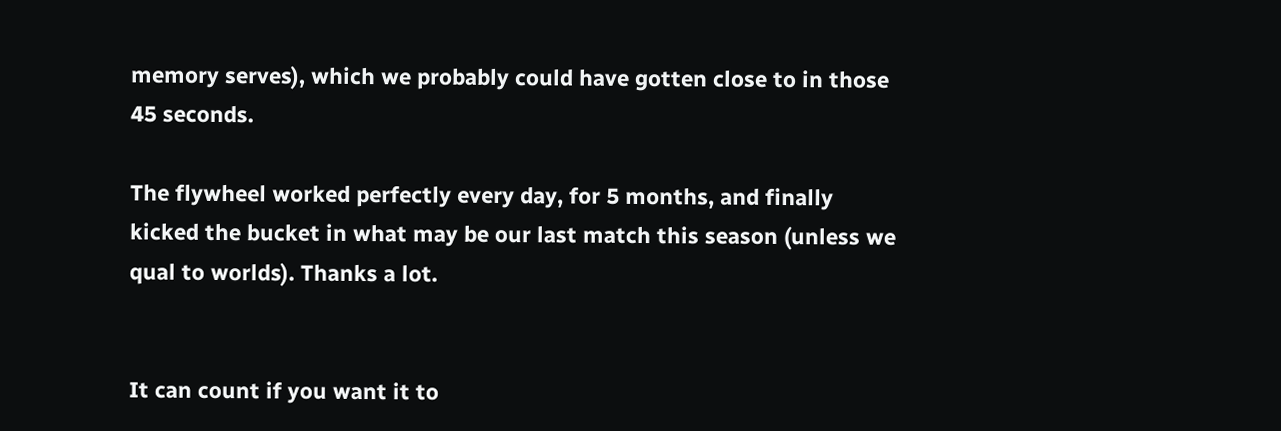memory serves), which we probably could have gotten close to in those 45 seconds.

The flywheel worked perfectly every day, for 5 months, and finally kicked the bucket in what may be our last match this season (unless we qual to worlds). Thanks a lot.


It can count if you want it to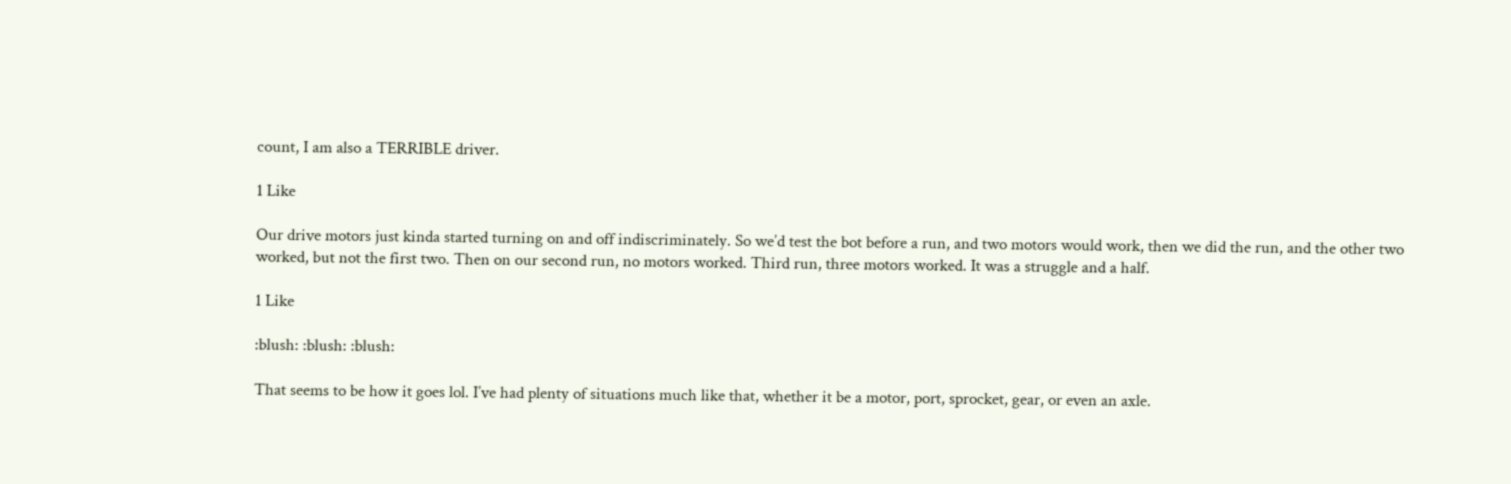count, I am also a TERRIBLE driver.

1 Like

Our drive motors just kinda started turning on and off indiscriminately. So we’d test the bot before a run, and two motors would work, then we did the run, and the other two worked, but not the first two. Then on our second run, no motors worked. Third run, three motors worked. It was a struggle and a half.

1 Like

:blush: :blush: :blush:

That seems to be how it goes lol. I’ve had plenty of situations much like that, whether it be a motor, port, sprocket, gear, or even an axle.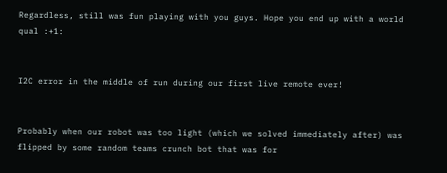Regardless, still was fun playing with you guys. Hope you end up with a world qual :+1:


I2C error in the middle of run during our first live remote ever!


Probably when our robot was too light (which we solved immediately after) was flipped by some random teams crunch bot that was for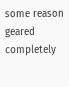some reason geared completely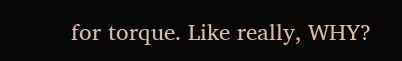for torque. Like really, WHY?